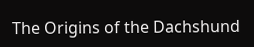The Origins of the Dachshund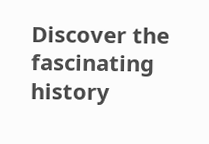Discover the fascinating history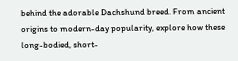behind the adorable Dachshund breed. From ancient origins to modern-day popularity, explore how these long-bodied, short-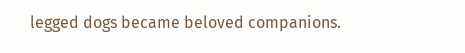legged dogs became beloved companions.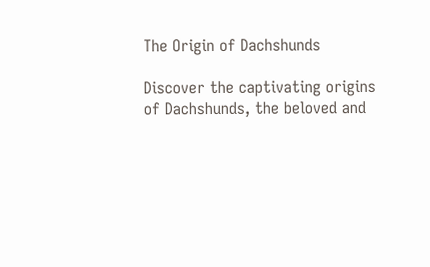The Origin of Dachshunds

Discover the captivating origins of Dachshunds, the beloved and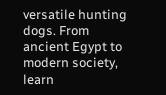versatile hunting dogs. From ancient Egypt to modern society, learn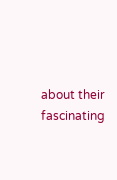about their fascinating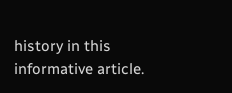history in this informative article.